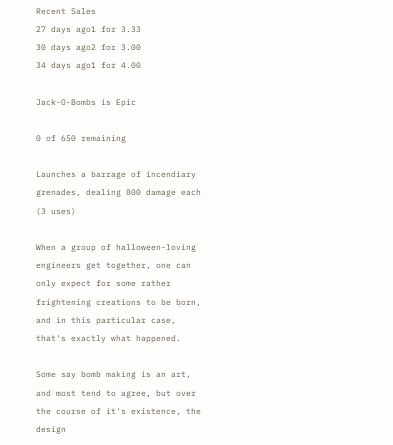Recent Sales
27 days ago1 for 3.33
30 days ago2 for 3.00
34 days ago1 for 4.00

Jack-O-Bombs is Epic

0 of 650 remaining

Launches a barrage of incendiary grenades, dealing 800 damage each (3 uses)

When a group of halloween-loving engineers get together, one can only expect for some rather frightening creations to be born, and in this particular case, that's exactly what happened.

Some say bomb making is an art, and most tend to agree, but over the course of it's existence, the design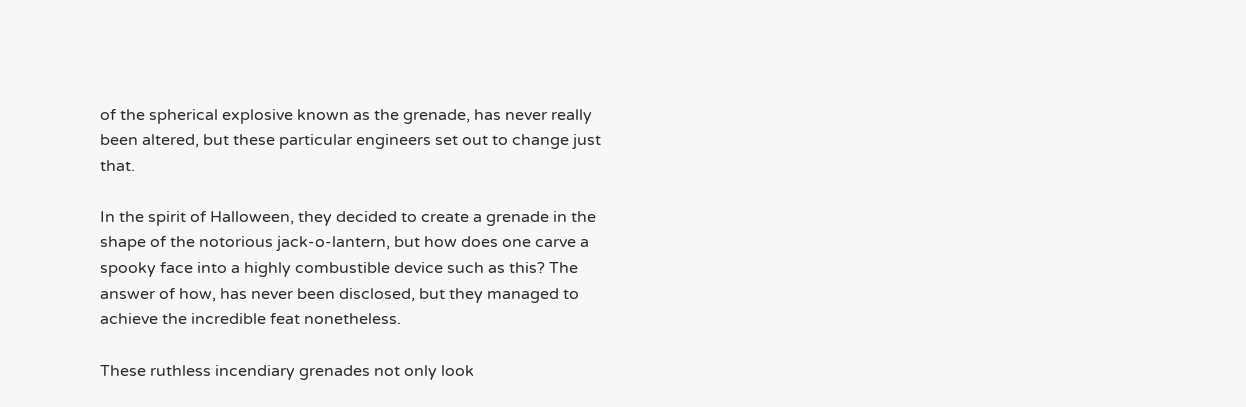of the spherical explosive known as the grenade, has never really been altered, but these particular engineers set out to change just that.

In the spirit of Halloween, they decided to create a grenade in the shape of the notorious jack-o-lantern, but how does one carve a spooky face into a highly combustible device such as this? The answer of how, has never been disclosed, but they managed to achieve the incredible feat nonetheless.

These ruthless incendiary grenades not only look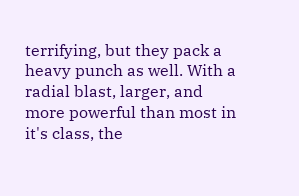terrifying, but they pack a heavy punch as well. With a radial blast, larger, and more powerful than most in it's class, the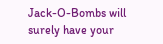Jack-O-Bombs will surely have your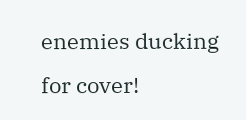enemies ducking for cover!